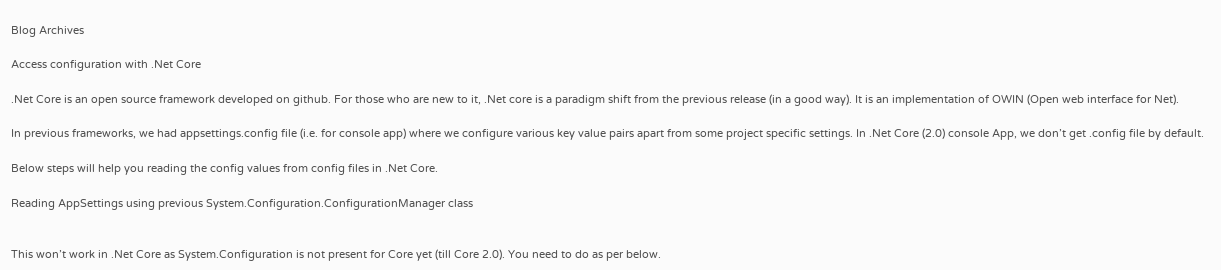Blog Archives

Access configuration with .Net Core

.Net Core is an open source framework developed on github. For those who are new to it, .Net core is a paradigm shift from the previous release (in a good way). It is an implementation of OWIN (Open web interface for Net).

In previous frameworks, we had appsettings.config file (i.e. for console app) where we configure various key value pairs apart from some project specific settings. In .Net Core (2.0) console App, we don’t get .config file by default.

Below steps will help you reading the config values from config files in .Net Core.

Reading AppSettings using previous System.Configuration.ConfigurationManager class


This won’t work in .Net Core as System.Configuration is not present for Core yet (till Core 2.0). You need to do as per below.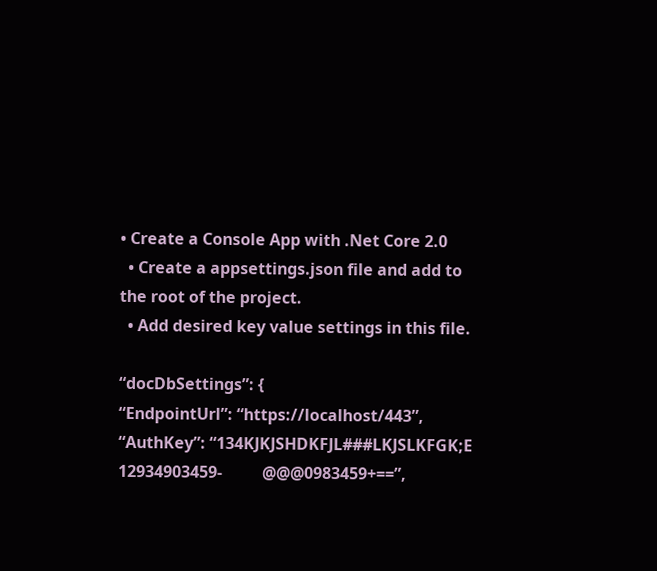• Create a Console App with .Net Core 2.0
  • Create a appsettings.json file and add to the root of the project.
  • Add desired key value settings in this file.

“docDbSettings”: {
“EndpointUrl”: “https://localhost/443”,
“AuthKey”: “134KJKJSHDKFJL###LKJSLKFGK;E 12934903459-          @@@0983459+==”,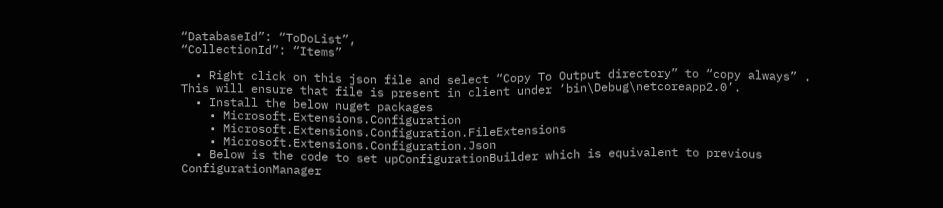“DatabaseId”: “ToDoList”,
“CollectionId”: “Items”

  • Right click on this json file and select “Copy To Output directory” to “copy always” . This will ensure that file is present in client under ‘bin\Debug\netcoreapp2.0’.
  • Install the below nuget packages
    • Microsoft.Extensions.Configuration
    • Microsoft.Extensions.Configuration.FileExtensions
    • Microsoft.Extensions.Configuration.Json
  • Below is the code to set upConfigurationBuilder which is equivalent to previous ConfigurationManager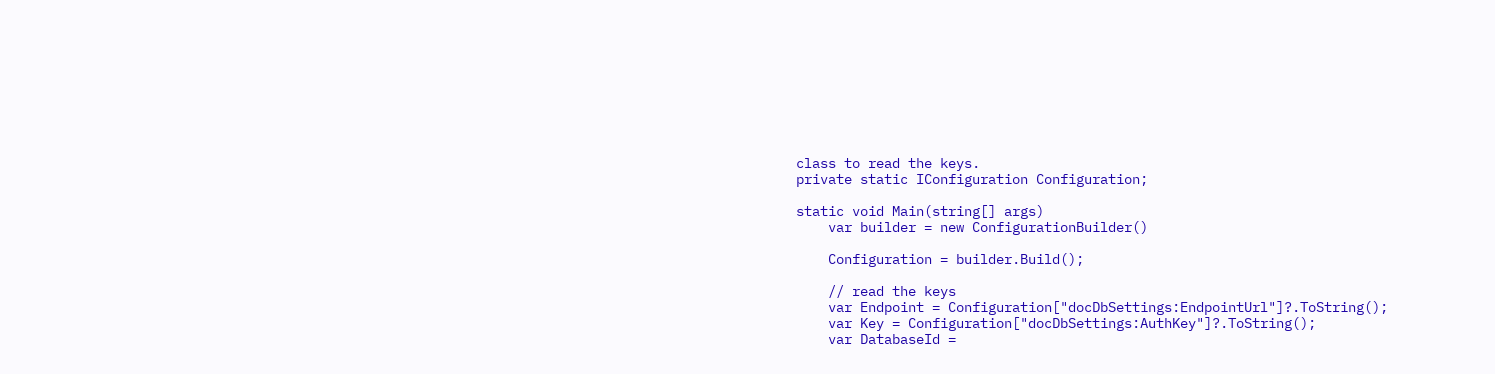class to read the keys.
private static IConfiguration Configuration;

static void Main(string[] args)
    var builder = new ConfigurationBuilder()

    Configuration = builder.Build();

    // read the keys
    var Endpoint = Configuration["docDbSettings:EndpointUrl"]?.ToString();
    var Key = Configuration["docDbSettings:AuthKey"]?.ToString();
    var DatabaseId =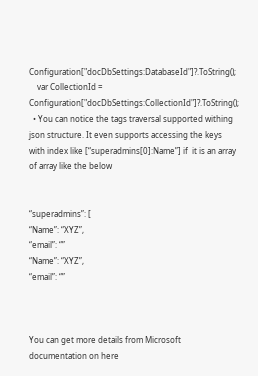Configuration["docDbSettings:DatabaseId"]?.ToString();
    var CollectionId = Configuration["docDbSettings:CollectionId"]?.ToString();
  • You can notice the tags traversal supported withing json structure. It even supports accessing the keys with index like [“superadmins[0]:Name”] if  it is an array of array like the below


“superadmins”: [
“Name”: “XYZ”,
“email”: “”
“Name”: “XYZ”,
“email”: “”



You can get more details from Microsoft documentation on here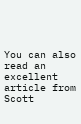You can also read an excellent article from Scott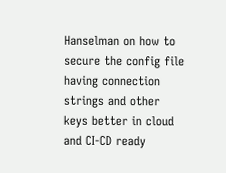Hanselman on how to secure the config file having connection strings and other keys better in cloud and CI-CD ready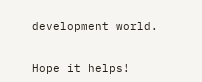development world.


Hope it helps!